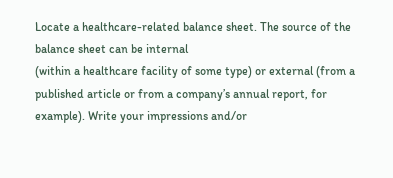Locate a healthcare-related balance sheet. The source of the balance sheet can be internal
(within a healthcare facility of some type) or external (from a published article or from a company’s annual report, for example). Write your impressions and/or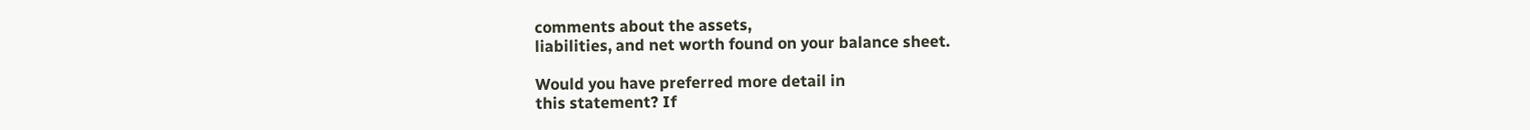comments about the assets,
liabilities, and net worth found on your balance sheet.

Would you have preferred more detail in
this statement? If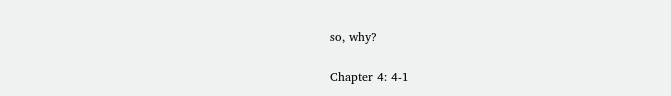so, why?

Chapter 4: 4-1